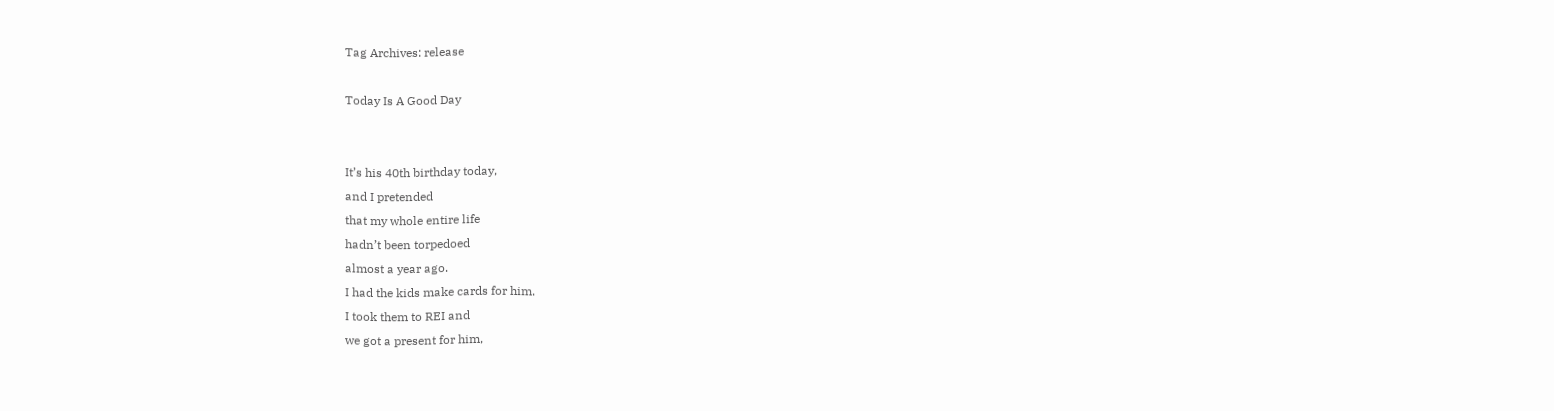Tag Archives: release

Today Is A Good Day


It’s his 40th birthday today,
and I pretended
that my whole entire life
hadn’t been torpedoed
almost a year ago.
I had the kids make cards for him.
I took them to REI and
we got a present for him,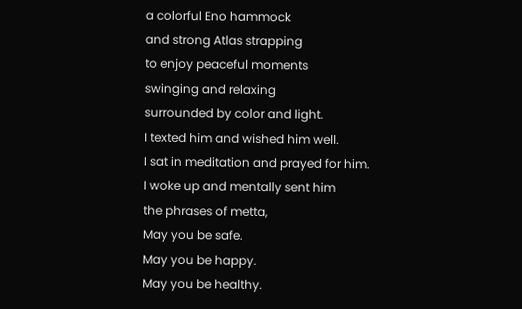a colorful Eno hammock
and strong Atlas strapping
to enjoy peaceful moments
swinging and relaxing
surrounded by color and light.
I texted him and wished him well.
I sat in meditation and prayed for him.
I woke up and mentally sent him
the phrases of metta,
May you be safe.
May you be happy.
May you be healthy.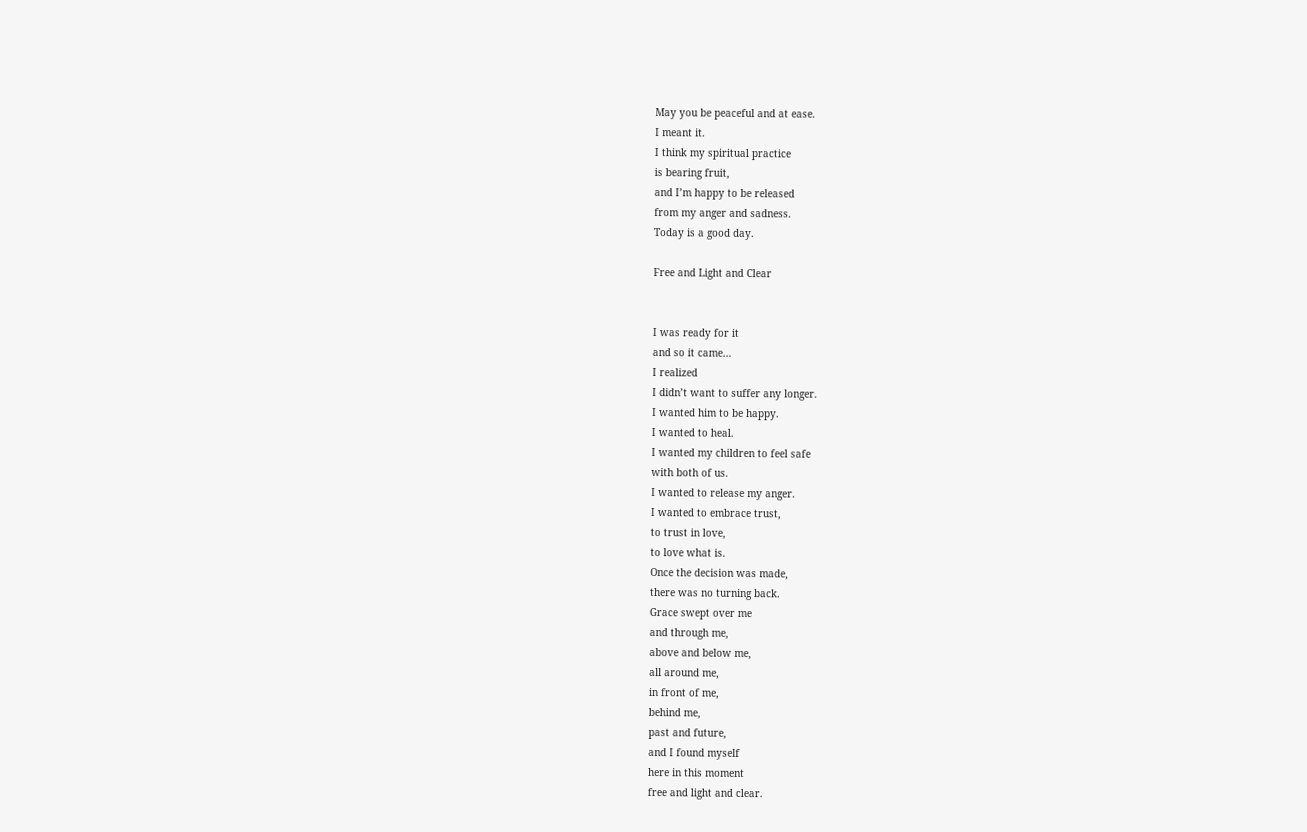May you be peaceful and at ease.
I meant it.
I think my spiritual practice
is bearing fruit,
and I’m happy to be released
from my anger and sadness.
Today is a good day.

Free and Light and Clear


I was ready for it
and so it came…
I realized
I didn’t want to suffer any longer.
I wanted him to be happy.
I wanted to heal.
I wanted my children to feel safe
with both of us.
I wanted to release my anger.
I wanted to embrace trust,
to trust in love,
to love what is.
Once the decision was made,
there was no turning back.
Grace swept over me
and through me,
above and below me,
all around me,
in front of me,
behind me,
past and future,
and I found myself
here in this moment
free and light and clear.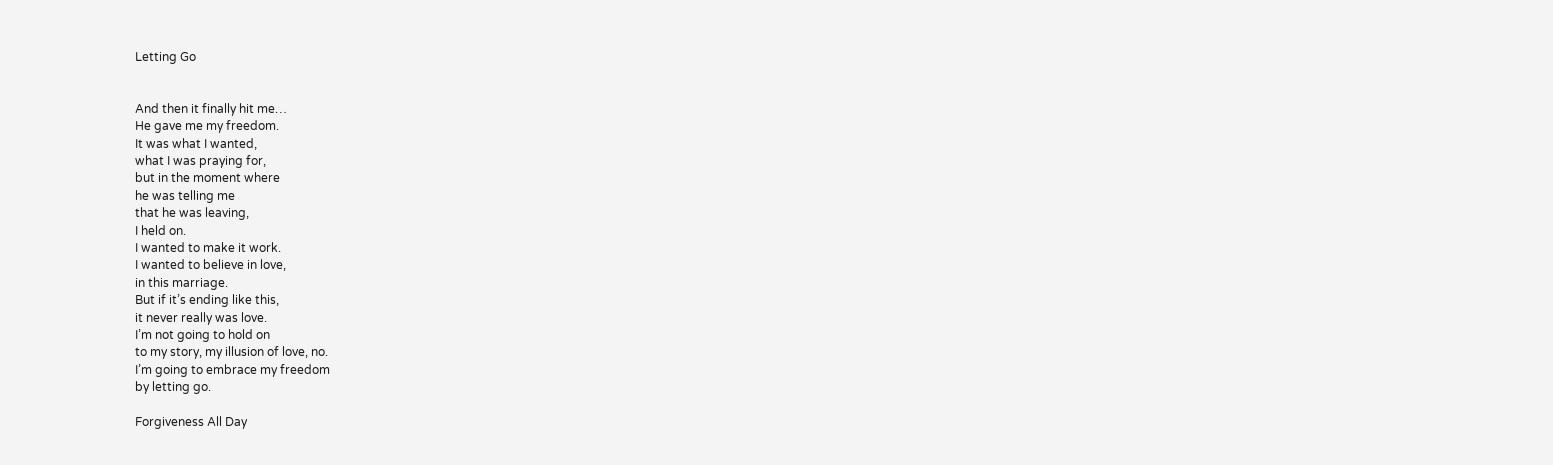Letting Go


And then it finally hit me…
He gave me my freedom.
It was what I wanted,
what I was praying for,
but in the moment where
he was telling me
that he was leaving,
I held on.
I wanted to make it work.
I wanted to believe in love,
in this marriage.
But if it’s ending like this,
it never really was love.
I’m not going to hold on
to my story, my illusion of love, no.
I’m going to embrace my freedom
by letting go.

Forgiveness All Day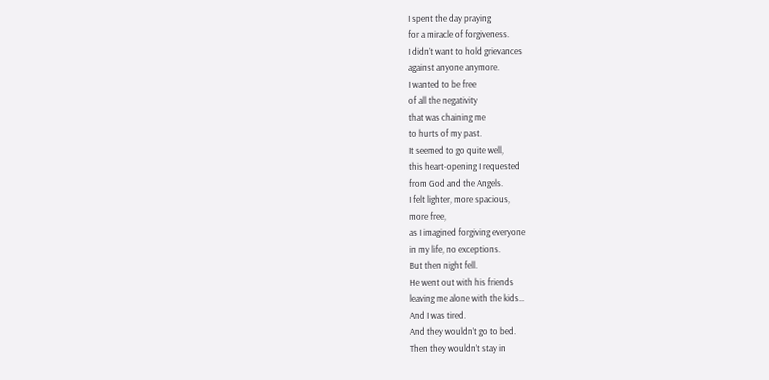I spent the day praying
for a miracle of forgiveness.
I didn’t want to hold grievances
against anyone anymore.
I wanted to be free
of all the negativity
that was chaining me
to hurts of my past.
It seemed to go quite well,
this heart-opening I requested
from God and the Angels.
I felt lighter, more spacious,
more free,
as I imagined forgiving everyone
in my life, no exceptions.
But then night fell.
He went out with his friends
leaving me alone with the kids…
And I was tired.
And they wouldn’t go to bed.
Then they wouldn’t stay in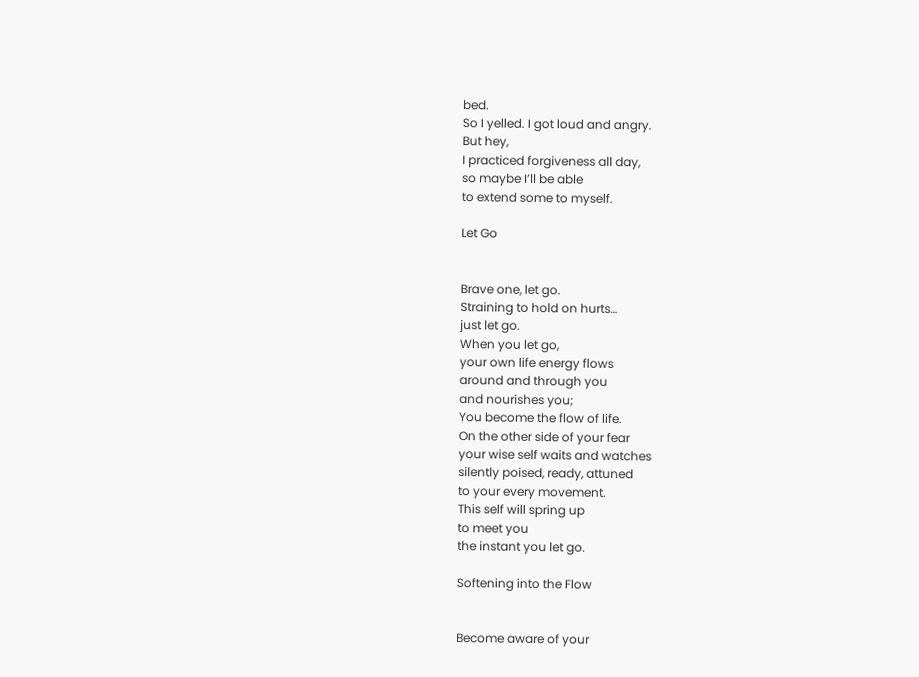bed.
So I yelled. I got loud and angry.
But hey,
I practiced forgiveness all day,
so maybe I’ll be able
to extend some to myself.

Let Go


Brave one, let go.
Straining to hold on hurts…
just let go.
When you let go,
your own life energy flows
around and through you
and nourishes you;
You become the flow of life.
On the other side of your fear
your wise self waits and watches
silently poised, ready, attuned
to your every movement.
This self will spring up
to meet you
the instant you let go.

Softening into the Flow


Become aware of your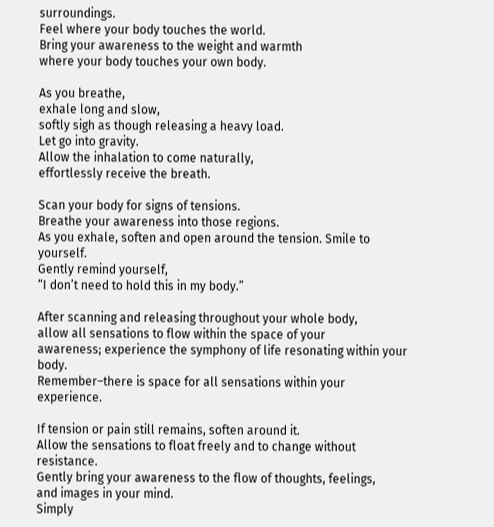surroundings.
Feel where your body touches the world.
Bring your awareness to the weight and warmth
where your body touches your own body.

As you breathe,
exhale long and slow,
softly sigh as though releasing a heavy load.
Let go into gravity.
Allow the inhalation to come naturally,
effortlessly receive the breath.

Scan your body for signs of tensions.
Breathe your awareness into those regions.
As you exhale, soften and open around the tension. Smile to yourself.
Gently remind yourself,
“I don’t need to hold this in my body.”

After scanning and releasing throughout your whole body,
allow all sensations to flow within the space of your
awareness; experience the symphony of life resonating within your body.
Remember–there is space for all sensations within your experience.

If tension or pain still remains, soften around it.
Allow the sensations to float freely and to change without resistance.
Gently bring your awareness to the flow of thoughts, feelings,
and images in your mind.
Simply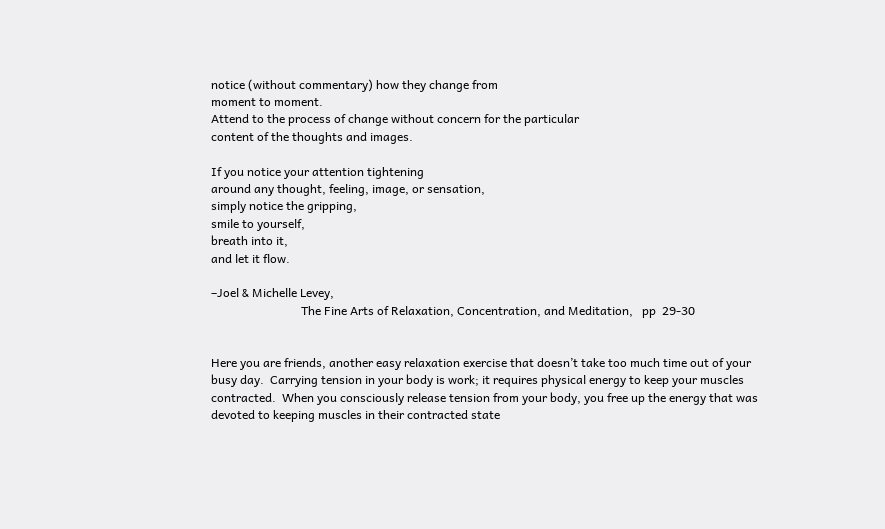notice (without commentary) how they change from
moment to moment.
Attend to the process of change without concern for the particular
content of the thoughts and images.

If you notice your attention tightening
around any thought, feeling, image, or sensation,
simply notice the gripping,
smile to yourself,
breath into it,
and let it flow.

–Joel & Michelle Levey,
                              The Fine Arts of Relaxation, Concentration, and Meditation,   pp  29-30


Here you are friends, another easy relaxation exercise that doesn’t take too much time out of your busy day.  Carrying tension in your body is work; it requires physical energy to keep your muscles contracted.  When you consciously release tension from your body, you free up the energy that was devoted to keeping muscles in their contracted state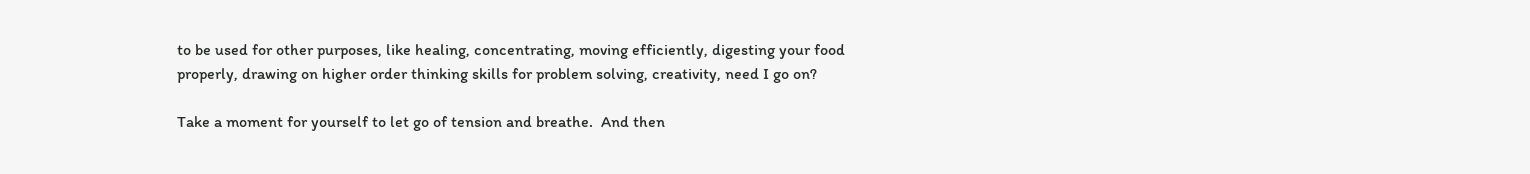to be used for other purposes, like healing, concentrating, moving efficiently, digesting your food properly, drawing on higher order thinking skills for problem solving, creativity, need I go on?

Take a moment for yourself to let go of tension and breathe.  And then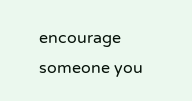encourage someone you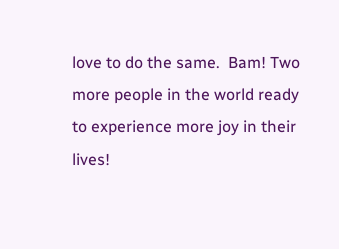love to do the same.  Bam! Two more people in the world ready to experience more joy in their lives!